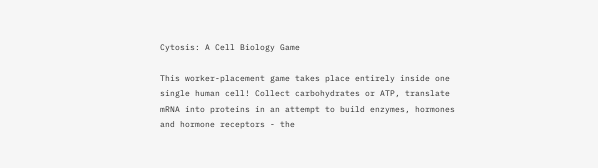Cytosis: A Cell Biology Game

This worker-placement game takes place entirely inside one single human cell! Collect carbohydrates or ATP, translate mRNA into proteins in an attempt to build enzymes, hormones and hormone receptors - the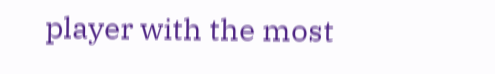player with the most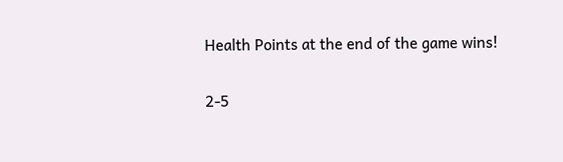Health Points at the end of the game wins!

2-5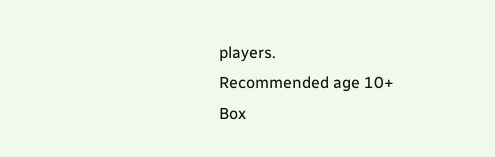players.
Recommended age 10+
Box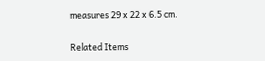measures 29 x 22 x 6.5 cm.

Related Items